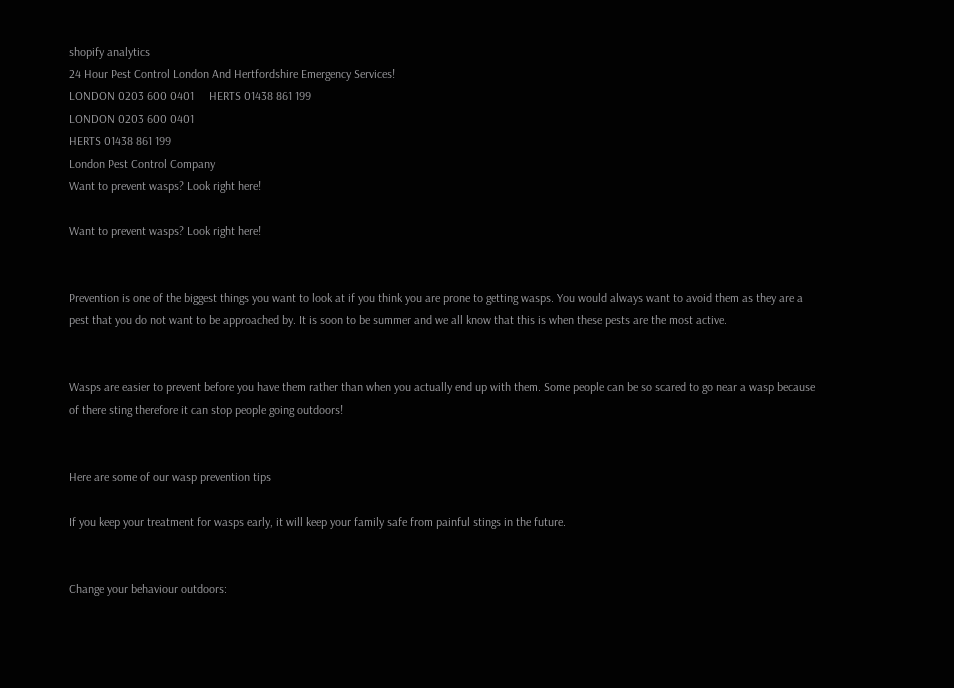shopify analytics
24 Hour Pest Control London And Hertfordshire Emergency Services!
LONDON 0203 600 0401     HERTS 01438 861 199
LONDON 0203 600 0401
HERTS 01438 861 199
London Pest Control Company
Want to prevent wasps? Look right here!

Want to prevent wasps? Look right here!


Prevention is one of the biggest things you want to look at if you think you are prone to getting wasps. You would always want to avoid them as they are a pest that you do not want to be approached by. It is soon to be summer and we all know that this is when these pests are the most active.


Wasps are easier to prevent before you have them rather than when you actually end up with them. Some people can be so scared to go near a wasp because of there sting therefore it can stop people going outdoors!


Here are some of our wasp prevention tips

If you keep your treatment for wasps early, it will keep your family safe from painful stings in the future.


Change your behaviour outdoors: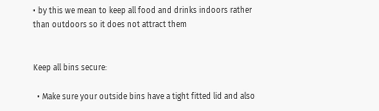• by this we mean to keep all food and drinks indoors rather than outdoors so it does not attract them


Keep all bins secure:

  • Make sure your outside bins have a tight fitted lid and also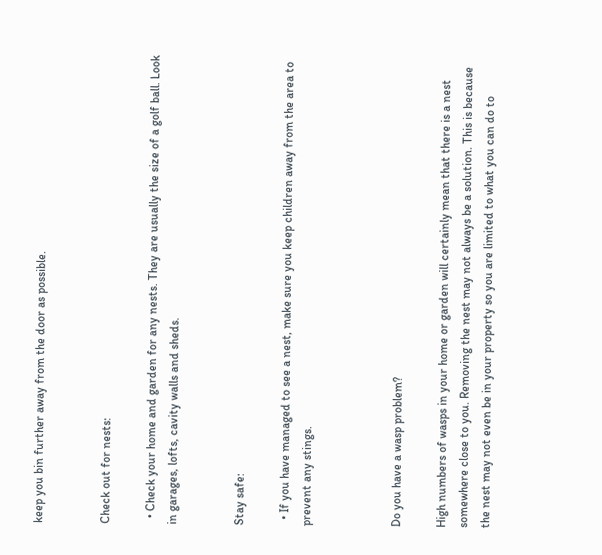keep you bin further away from the door as possible.


Check out for nests:

  • Check your home and garden for any nests. They are usually the size of a golf ball. Look in garages, lofts, cavity walls and sheds.


Stay safe:

  • If you have managed to see a nest, make sure you keep children away from the area to prevent any stings.



Do you have a wasp problem?

High numbers of wasps in your home or garden will certainly mean that there is a nest somewhere close to you. Removing the nest may not always be a solution. This is because the nest may not even be in your property so you are limited to what you can do to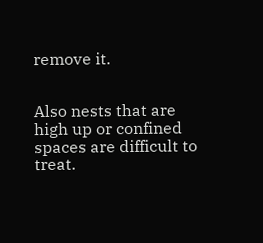remove it.


Also nests that are high up or confined spaces are difficult to treat.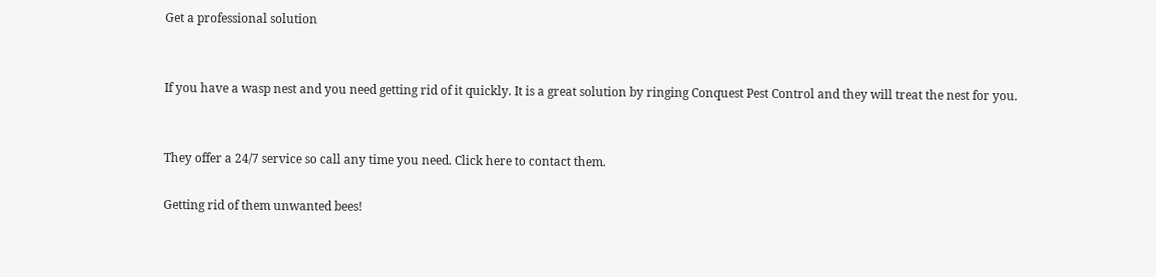Get a professional solution


If you have a wasp nest and you need getting rid of it quickly. It is a great solution by ringing Conquest Pest Control and they will treat the nest for you.


They offer a 24/7 service so call any time you need. Click here to contact them.

Getting rid of them unwanted bees!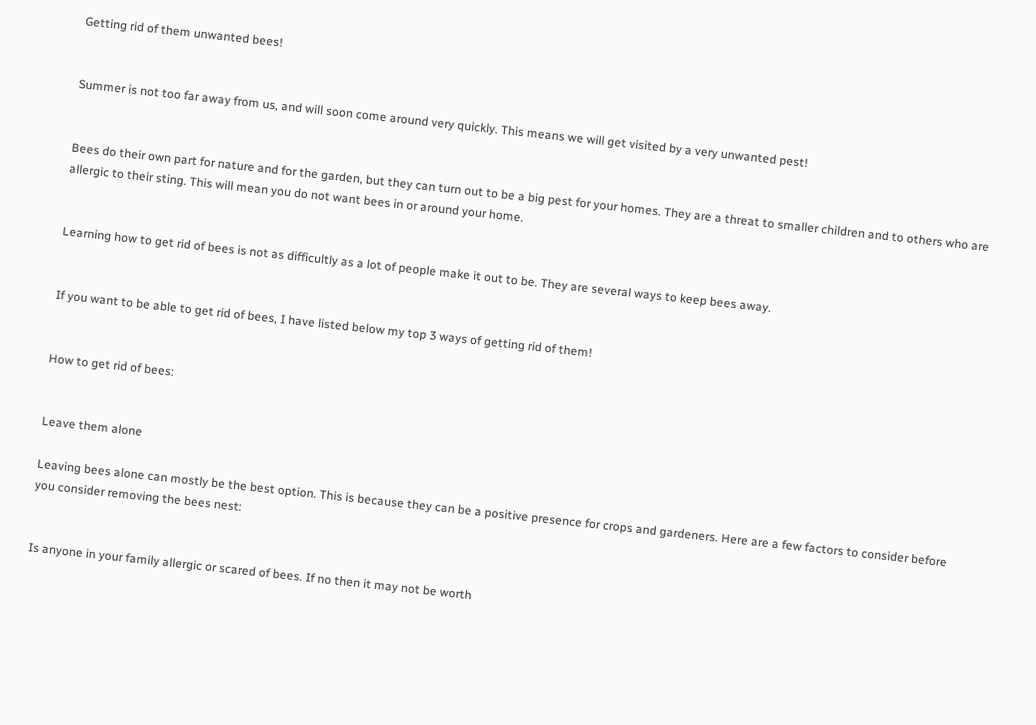Getting rid of them unwanted bees!


Summer is not too far away from us, and will soon come around very quickly. This means we will get visited by a very unwanted pest!


Bees do their own part for nature and for the garden, but they can turn out to be a big pest for your homes. They are a threat to smaller children and to others who are allergic to their sting. This will mean you do not want bees in or around your home.


Learning how to get rid of bees is not as difficultly as a lot of people make it out to be. They are several ways to keep bees away.


If you want to be able to get rid of bees, I have listed below my top 3 ways of getting rid of them!


How to get rid of bees:


Leave them alone

Leaving bees alone can mostly be the best option. This is because they can be a positive presence for crops and gardeners. Here are a few factors to consider before you consider removing the bees nest:


Is anyone in your family allergic or scared of bees. If no then it may not be worth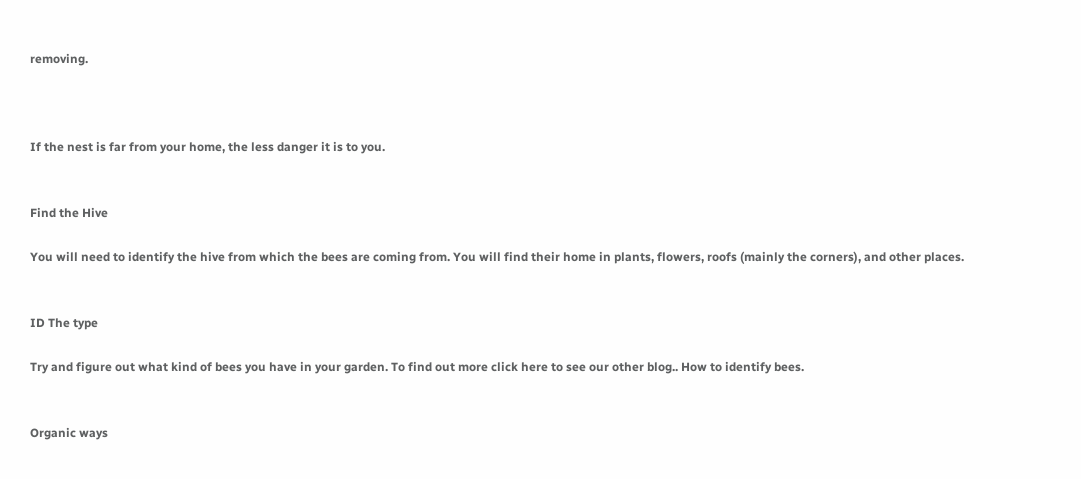removing.



If the nest is far from your home, the less danger it is to you.


Find the Hive

You will need to identify the hive from which the bees are coming from. You will find their home in plants, flowers, roofs (mainly the corners), and other places.


ID The type

Try and figure out what kind of bees you have in your garden. To find out more click here to see our other blog.. How to identify bees.


Organic ways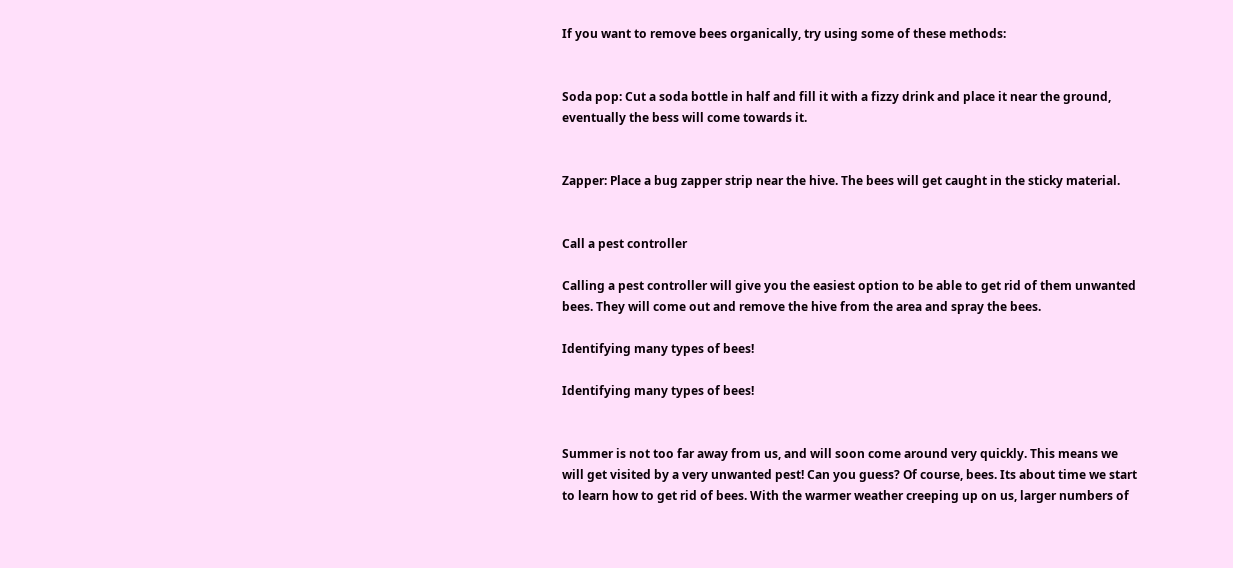If you want to remove bees organically, try using some of these methods:


Soda pop: Cut a soda bottle in half and fill it with a fizzy drink and place it near the ground, eventually the bess will come towards it.


Zapper: Place a bug zapper strip near the hive. The bees will get caught in the sticky material.


Call a pest controller

Calling a pest controller will give you the easiest option to be able to get rid of them unwanted bees. They will come out and remove the hive from the area and spray the bees.

Identifying many types of bees!

Identifying many types of bees!


Summer is not too far away from us, and will soon come around very quickly. This means we will get visited by a very unwanted pest! Can you guess? Of course, bees. Its about time we start to learn how to get rid of bees. With the warmer weather creeping up on us, larger numbers of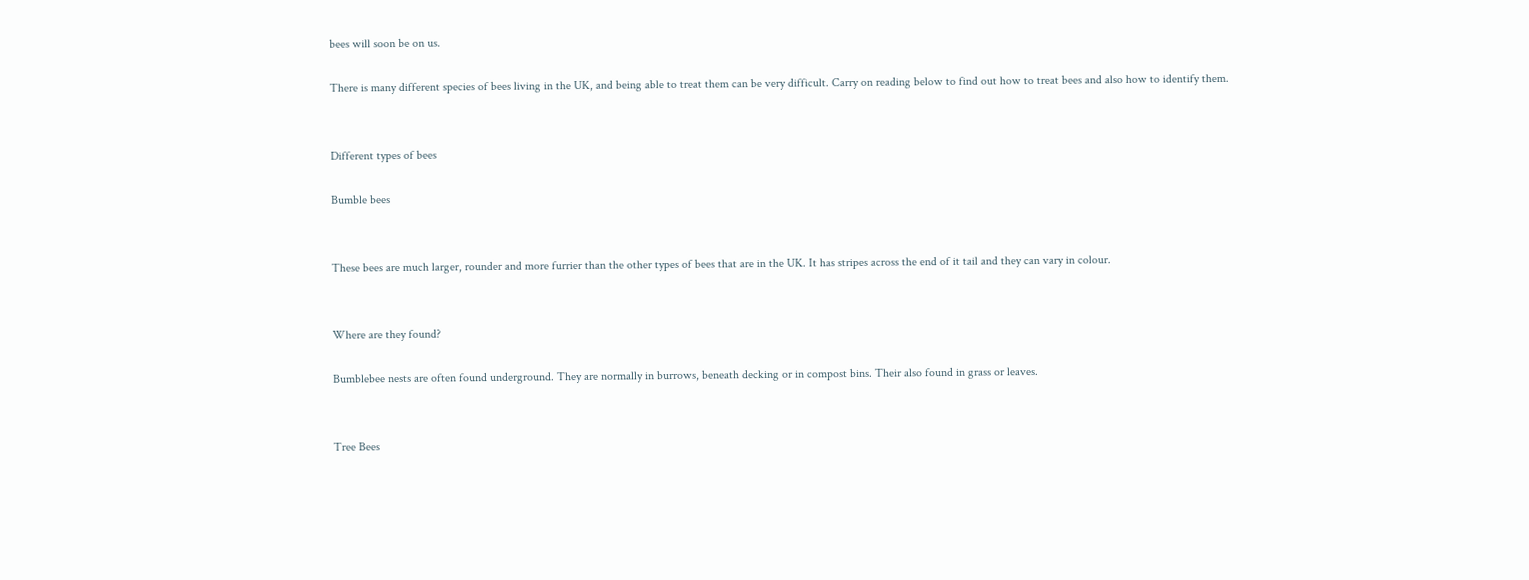bees will soon be on us.

There is many different species of bees living in the UK, and being able to treat them can be very difficult. Carry on reading below to find out how to treat bees and also how to identify them.


Different types of bees

Bumble bees


These bees are much larger, rounder and more furrier than the other types of bees that are in the UK. It has stripes across the end of it tail and they can vary in colour.


Where are they found?

Bumblebee nests are often found underground. They are normally in burrows, beneath decking or in compost bins. Their also found in grass or leaves.


Tree Bees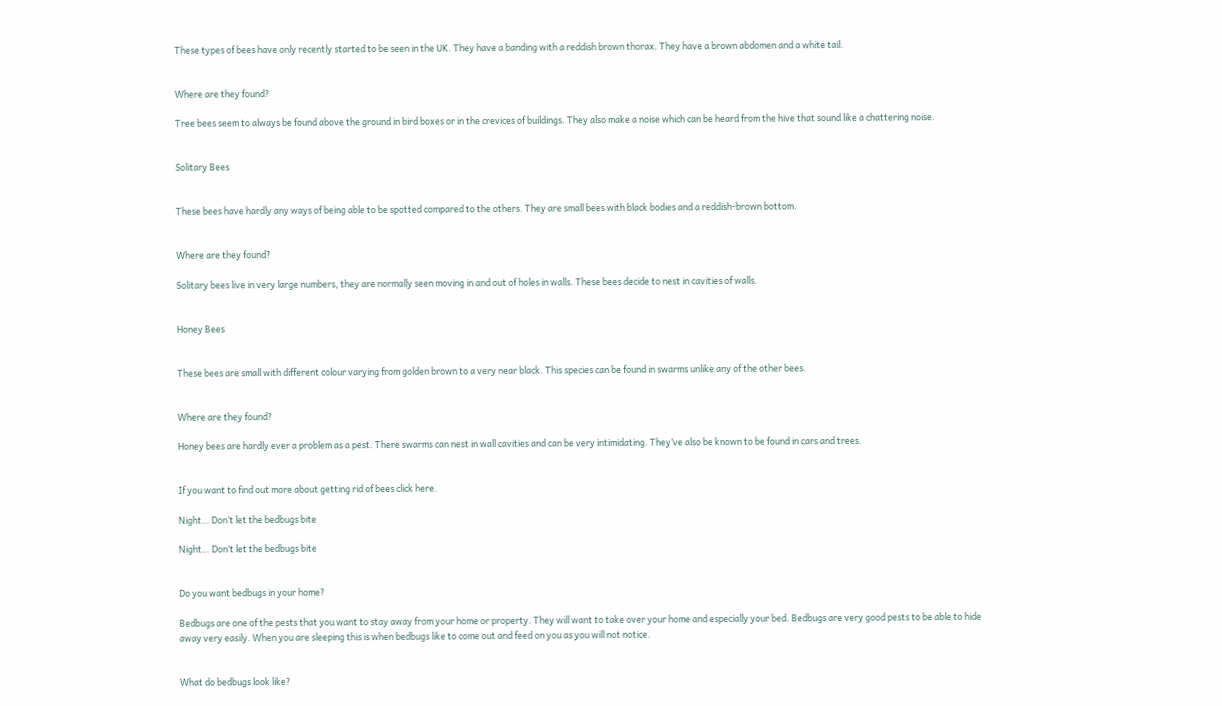These types of bees have only recently started to be seen in the UK. They have a banding with a reddish brown thorax. They have a brown abdomen and a white tail.


Where are they found?

Tree bees seem to always be found above the ground in bird boxes or in the crevices of buildings. They also make a noise which can be heard from the hive that sound like a chattering noise.


Solitary Bees


These bees have hardly any ways of being able to be spotted compared to the others. They are small bees with black bodies and a reddish-brown bottom.


Where are they found?

Solitary bees live in very large numbers, they are normally seen moving in and out of holes in walls. These bees decide to nest in cavities of walls.


Honey Bees


These bees are small with different colour varying from golden brown to a very near black. This species can be found in swarms unlike any of the other bees.


Where are they found?

Honey bees are hardly ever a problem as a pest. There swarms can nest in wall cavities and can be very intimidating. They’ve also be known to be found in cars and trees.


If you want to find out more about getting rid of bees click here.

Night… Don’t let the bedbugs bite

Night… Don’t let the bedbugs bite


Do you want bedbugs in your home?

Bedbugs are one of the pests that you want to stay away from your home or property. They will want to take over your home and especially your bed. Bedbugs are very good pests to be able to hide away very easily. When you are sleeping this is when bedbugs like to come out and feed on you as you will not notice.


What do bedbugs look like?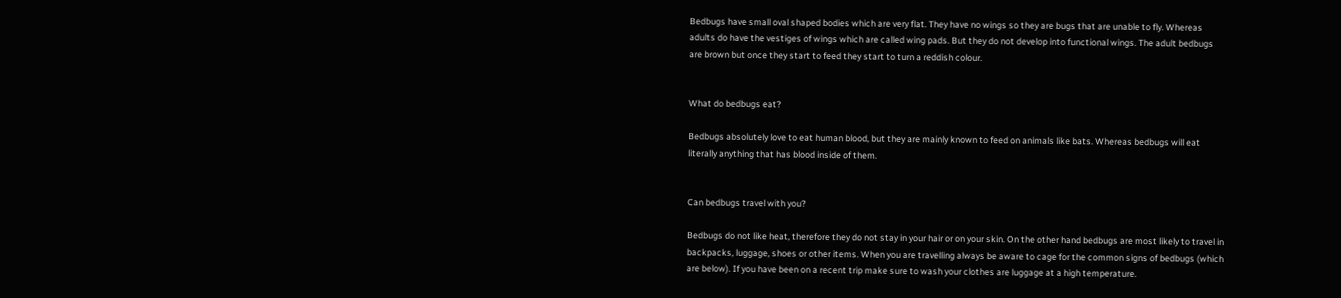Bedbugs have small oval shaped bodies which are very flat. They have no wings so they are bugs that are unable to fly. Whereas adults do have the vestiges of wings which are called wing pads. But they do not develop into functional wings. The adult bedbugs are brown but once they start to feed they start to turn a reddish colour.


What do bedbugs eat?

Bedbugs absolutely love to eat human blood, but they are mainly known to feed on animals like bats. Whereas bedbugs will eat literally anything that has blood inside of them.


Can bedbugs travel with you?

Bedbugs do not like heat, therefore they do not stay in your hair or on your skin. On the other hand bedbugs are most likely to travel in backpacks, luggage, shoes or other items. When you are travelling always be aware to cage for the common signs of bedbugs (which are below). If you have been on a recent trip make sure to wash your clothes are luggage at a high temperature.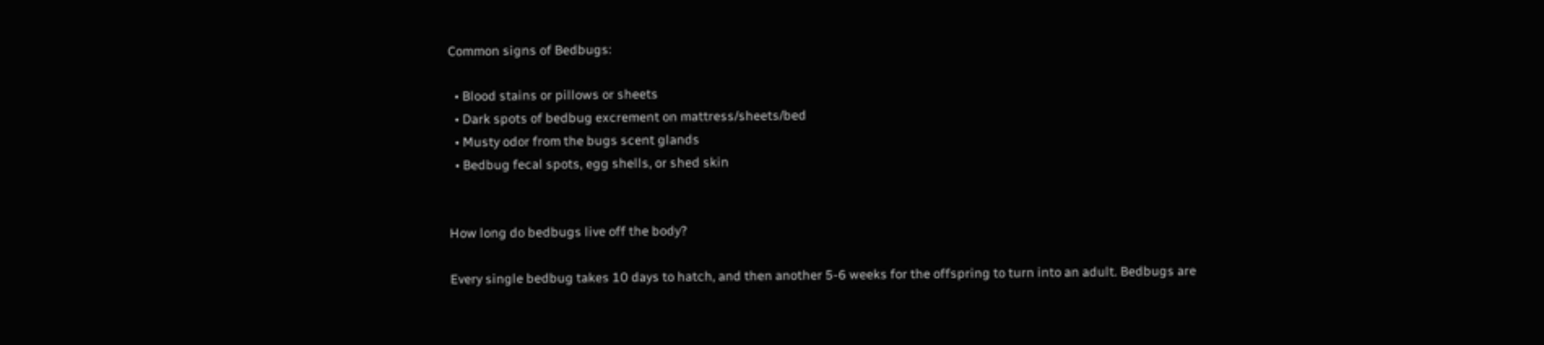Common signs of Bedbugs:

  • Blood stains or pillows or sheets
  • Dark spots of bedbug excrement on mattress/sheets/bed
  • Musty odor from the bugs scent glands
  • Bedbug fecal spots, egg shells, or shed skin


How long do bedbugs live off the body?

Every single bedbug takes 10 days to hatch, and then another 5-6 weeks for the offspring to turn into an adult. Bedbugs are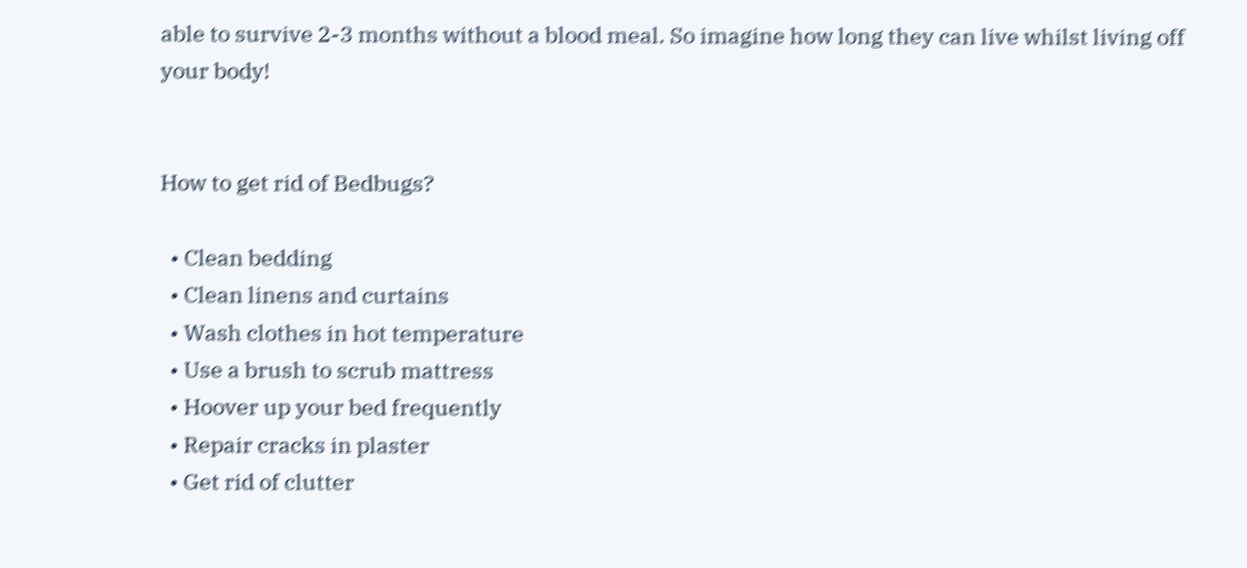able to survive 2-3 months without a blood meal. So imagine how long they can live whilst living off your body!


How to get rid of Bedbugs?

  • Clean bedding
  • Clean linens and curtains
  • Wash clothes in hot temperature
  • Use a brush to scrub mattress
  • Hoover up your bed frequently
  • Repair cracks in plaster
  • Get rid of clutter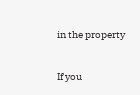in the property


If you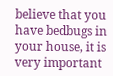believe that you have bedbugs in your house, it is very important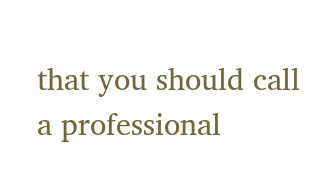that you should call a professional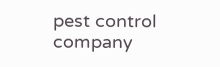pest control company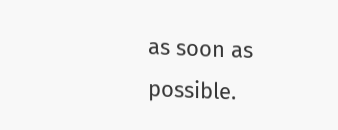as soon as possible.